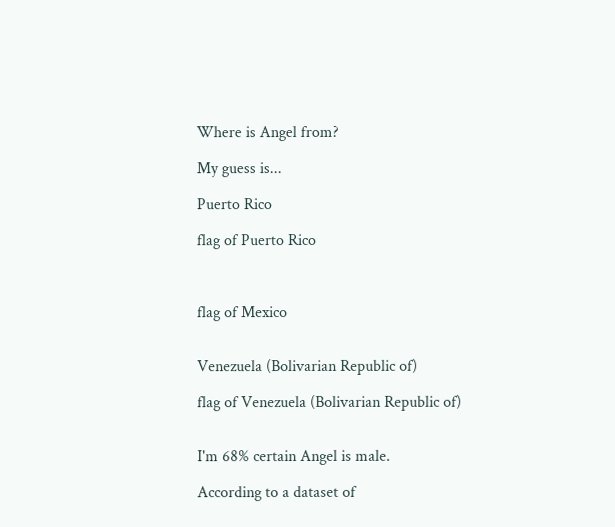Where is Angel from?

My guess is...

Puerto Rico

flag of Puerto Rico



flag of Mexico


Venezuela (Bolivarian Republic of)

flag of Venezuela (Bolivarian Republic of)


I'm 68% certain Angel is male.

According to a dataset of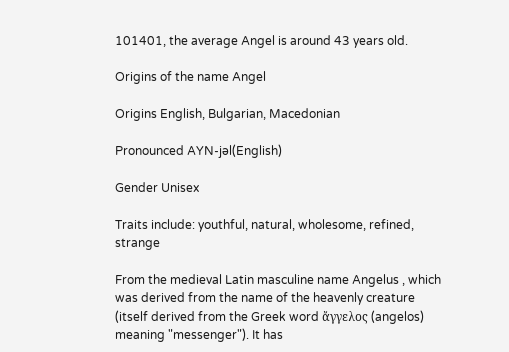101401, the average Angel is around 43 years old.

Origins of the name Angel

Origins English, Bulgarian, Macedonian

Pronounced AYN-jəl(English)

Gender Unisex

Traits include: youthful, natural, wholesome, refined, strange

From the medieval Latin masculine name Angelus , which was derived from the name of the heavenly creature (itself derived from the Greek word ἄγγελος (angelos) meaning "messenger"). It has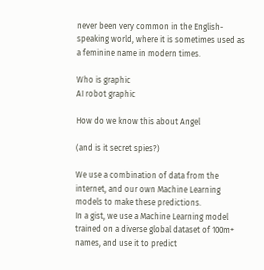never been very common in the English- speaking world, where it is sometimes used as a feminine name in modern times.

Who is graphic
AI robot graphic

How do we know this about Angel

(and is it secret spies?)

We use a combination of data from the internet, and our own Machine Learning models to make these predictions.
In a gist, we use a Machine Learning model trained on a diverse global dataset of 100m+ names, and use it to predict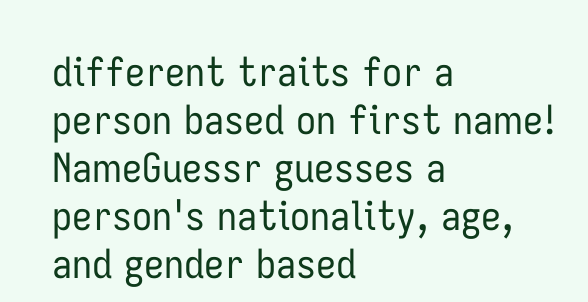different traits for a person based on first name!
NameGuessr guesses a person's nationality, age, and gender based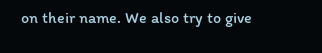on their name. We also try to give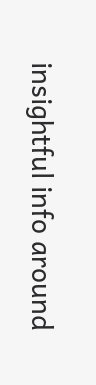insightful info around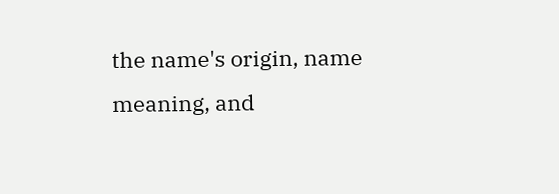the name's origin, name meaning, and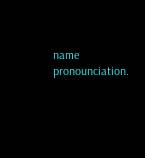name pronounciation.